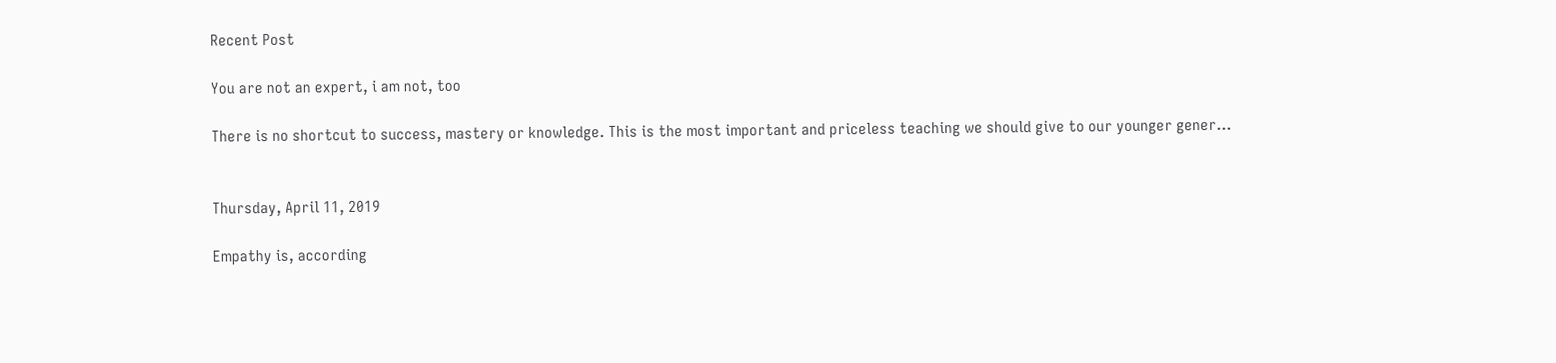Recent Post

You are not an expert, i am not, too

There is no shortcut to success, mastery or knowledge. This is the most important and priceless teaching we should give to our younger gener...


Thursday, April 11, 2019

Empathy is, according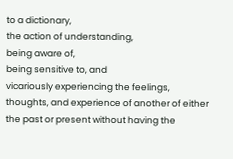to a dictionary,
the action of understanding,
being aware of,
being sensitive to, and
vicariously experiencing the feelings, thoughts, and experience of another of either the past or present without having the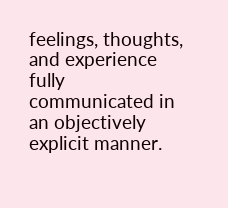feelings, thoughts, and experience fully communicated in an objectively explicit manner.